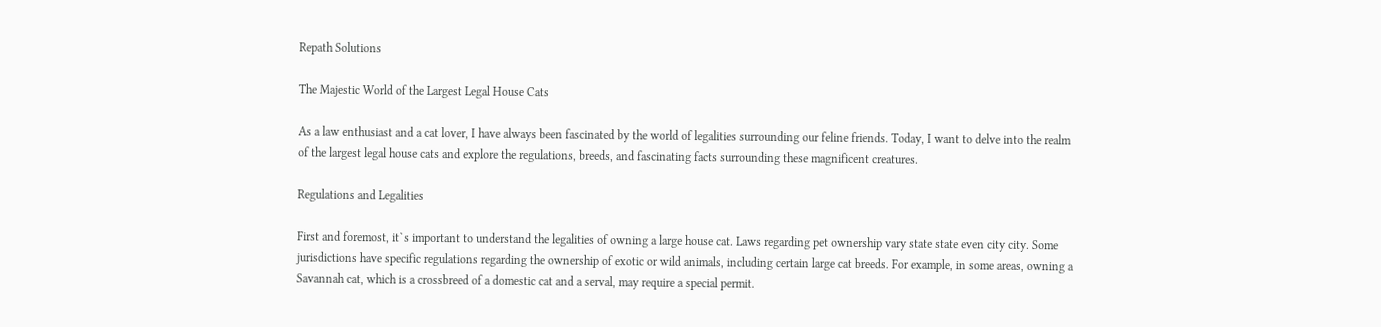Repath Solutions

The Majestic World of the Largest Legal House Cats

As a law enthusiast and a cat lover, I have always been fascinated by the world of legalities surrounding our feline friends. Today, I want to delve into the realm of the largest legal house cats and explore the regulations, breeds, and fascinating facts surrounding these magnificent creatures.

Regulations and Legalities

First and foremost, it`s important to understand the legalities of owning a large house cat. Laws regarding pet ownership vary state state even city city. Some jurisdictions have specific regulations regarding the ownership of exotic or wild animals, including certain large cat breeds. For example, in some areas, owning a Savannah cat, which is a crossbreed of a domestic cat and a serval, may require a special permit.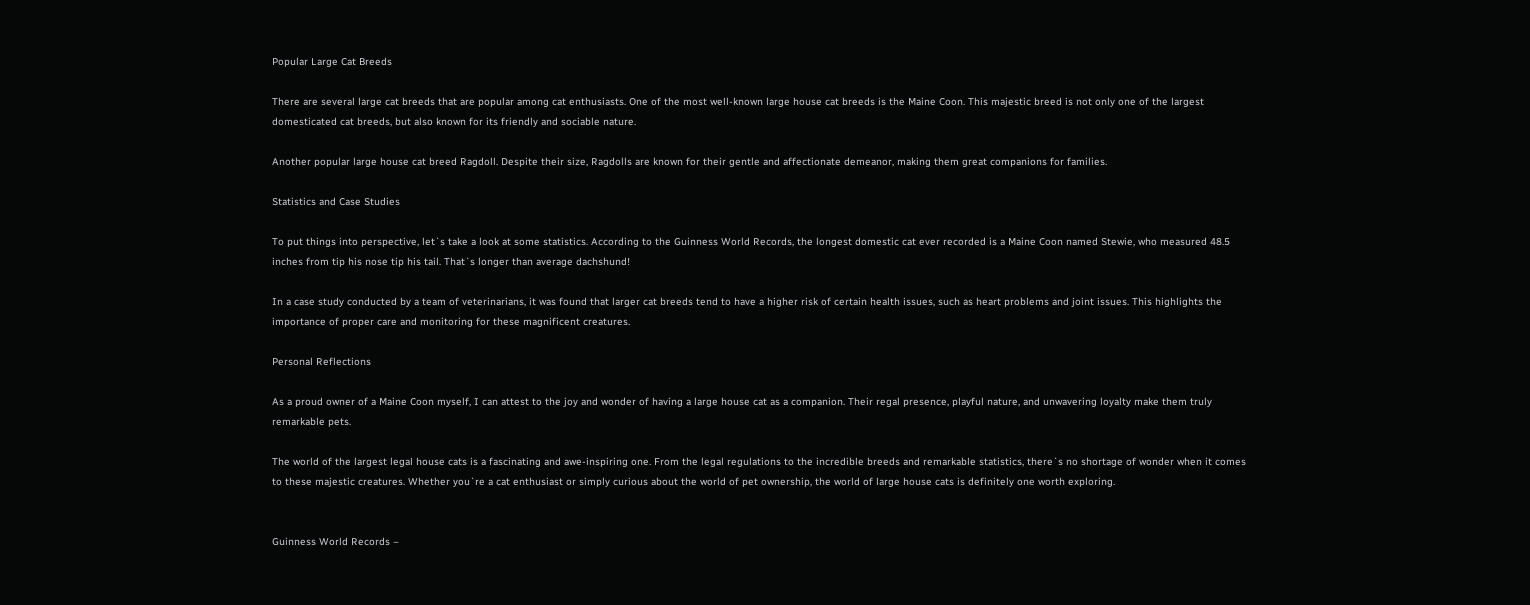Popular Large Cat Breeds

There are several large cat breeds that are popular among cat enthusiasts. One of the most well-known large house cat breeds is the Maine Coon. This majestic breed is not only one of the largest domesticated cat breeds, but also known for its friendly and sociable nature.

Another popular large house cat breed Ragdoll. Despite their size, Ragdolls are known for their gentle and affectionate demeanor, making them great companions for families.

Statistics and Case Studies

To put things into perspective, let`s take a look at some statistics. According to the Guinness World Records, the longest domestic cat ever recorded is a Maine Coon named Stewie, who measured 48.5 inches from tip his nose tip his tail. That`s longer than average dachshund!

In a case study conducted by a team of veterinarians, it was found that larger cat breeds tend to have a higher risk of certain health issues, such as heart problems and joint issues. This highlights the importance of proper care and monitoring for these magnificent creatures.

Personal Reflections

As a proud owner of a Maine Coon myself, I can attest to the joy and wonder of having a large house cat as a companion. Their regal presence, playful nature, and unwavering loyalty make them truly remarkable pets.

The world of the largest legal house cats is a fascinating and awe-inspiring one. From the legal regulations to the incredible breeds and remarkable statistics, there`s no shortage of wonder when it comes to these majestic creatures. Whether you`re a cat enthusiast or simply curious about the world of pet ownership, the world of large house cats is definitely one worth exploring.


Guinness World Records –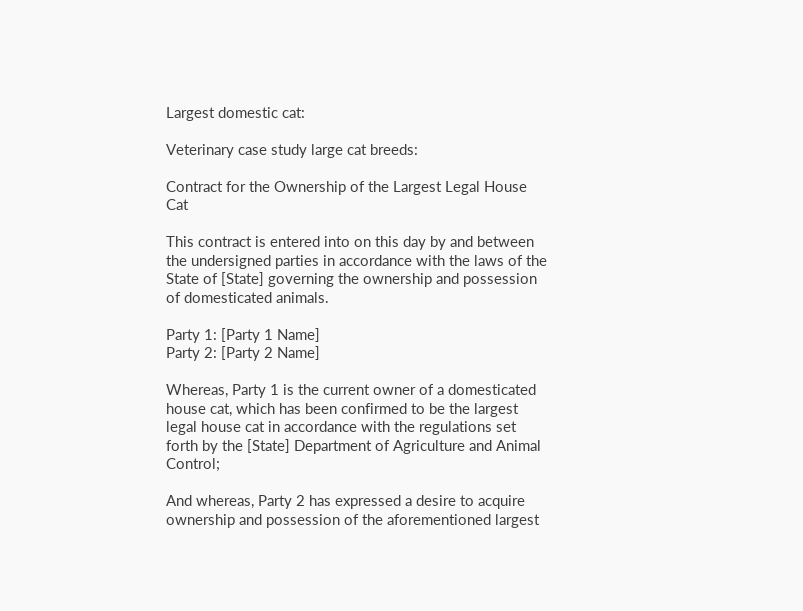Largest domestic cat:

Veterinary case study large cat breeds:

Contract for the Ownership of the Largest Legal House Cat

This contract is entered into on this day by and between the undersigned parties in accordance with the laws of the State of [State] governing the ownership and possession of domesticated animals.

Party 1: [Party 1 Name]
Party 2: [Party 2 Name]

Whereas, Party 1 is the current owner of a domesticated house cat, which has been confirmed to be the largest legal house cat in accordance with the regulations set forth by the [State] Department of Agriculture and Animal Control;

And whereas, Party 2 has expressed a desire to acquire ownership and possession of the aforementioned largest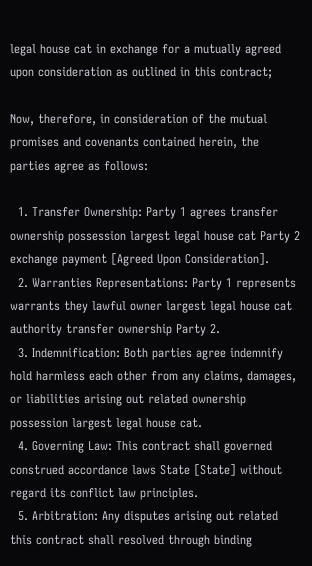legal house cat in exchange for a mutually agreed upon consideration as outlined in this contract;

Now, therefore, in consideration of the mutual promises and covenants contained herein, the parties agree as follows:

  1. Transfer Ownership: Party 1 agrees transfer ownership possession largest legal house cat Party 2 exchange payment [Agreed Upon Consideration].
  2. Warranties Representations: Party 1 represents warrants they lawful owner largest legal house cat authority transfer ownership Party 2.
  3. Indemnification: Both parties agree indemnify hold harmless each other from any claims, damages, or liabilities arising out related ownership possession largest legal house cat.
  4. Governing Law: This contract shall governed construed accordance laws State [State] without regard its conflict law principles.
  5. Arbitration: Any disputes arising out related this contract shall resolved through binding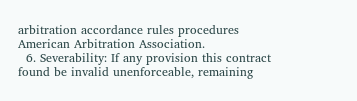arbitration accordance rules procedures American Arbitration Association.
  6. Severability: If any provision this contract found be invalid unenforceable, remaining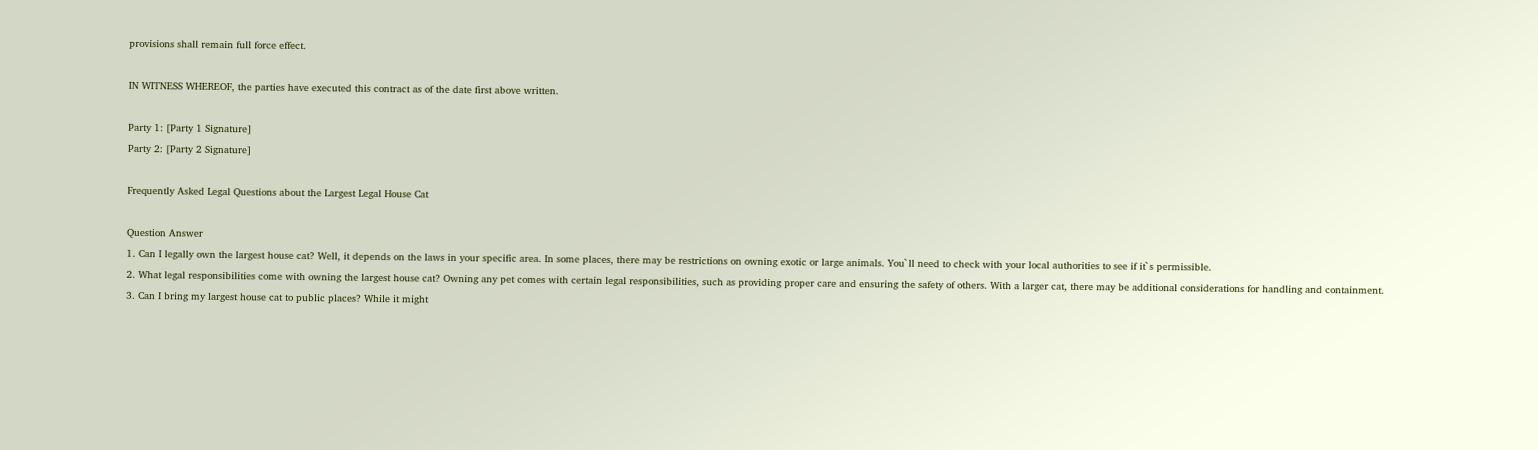provisions shall remain full force effect.

IN WITNESS WHEREOF, the parties have executed this contract as of the date first above written.

Party 1: [Party 1 Signature]
Party 2: [Party 2 Signature]

Frequently Asked Legal Questions about the Largest Legal House Cat

Question Answer
1. Can I legally own the largest house cat? Well, it depends on the laws in your specific area. In some places, there may be restrictions on owning exotic or large animals. You`ll need to check with your local authorities to see if it`s permissible.
2. What legal responsibilities come with owning the largest house cat? Owning any pet comes with certain legal responsibilities, such as providing proper care and ensuring the safety of others. With a larger cat, there may be additional considerations for handling and containment.
3. Can I bring my largest house cat to public places? While it might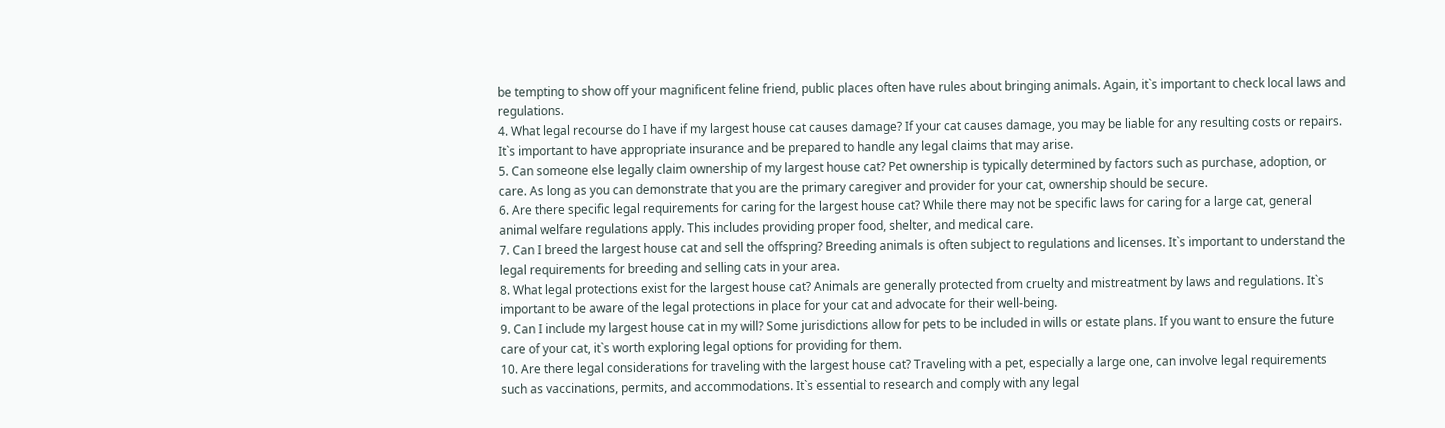be tempting to show off your magnificent feline friend, public places often have rules about bringing animals. Again, it`s important to check local laws and regulations.
4. What legal recourse do I have if my largest house cat causes damage? If your cat causes damage, you may be liable for any resulting costs or repairs. It`s important to have appropriate insurance and be prepared to handle any legal claims that may arise.
5. Can someone else legally claim ownership of my largest house cat? Pet ownership is typically determined by factors such as purchase, adoption, or care. As long as you can demonstrate that you are the primary caregiver and provider for your cat, ownership should be secure.
6. Are there specific legal requirements for caring for the largest house cat? While there may not be specific laws for caring for a large cat, general animal welfare regulations apply. This includes providing proper food, shelter, and medical care.
7. Can I breed the largest house cat and sell the offspring? Breeding animals is often subject to regulations and licenses. It`s important to understand the legal requirements for breeding and selling cats in your area.
8. What legal protections exist for the largest house cat? Animals are generally protected from cruelty and mistreatment by laws and regulations. It`s important to be aware of the legal protections in place for your cat and advocate for their well-being.
9. Can I include my largest house cat in my will? Some jurisdictions allow for pets to be included in wills or estate plans. If you want to ensure the future care of your cat, it`s worth exploring legal options for providing for them.
10. Are there legal considerations for traveling with the largest house cat? Traveling with a pet, especially a large one, can involve legal requirements such as vaccinations, permits, and accommodations. It`s essential to research and comply with any legal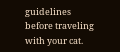guidelines before traveling with your cat.